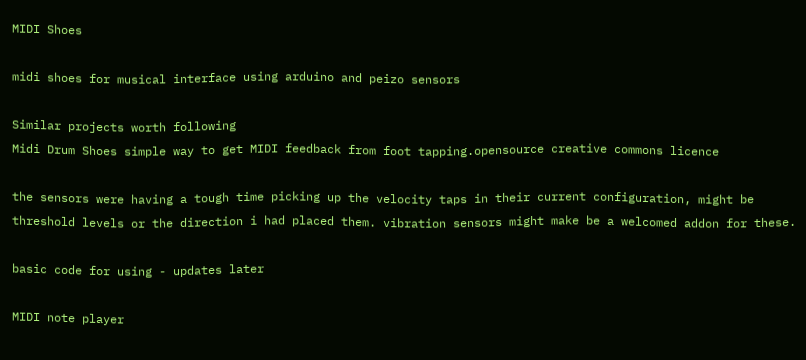MIDI Shoes

midi shoes for musical interface using arduino and peizo sensors

Similar projects worth following
Midi Drum Shoes simple way to get MIDI feedback from foot tapping.opensource creative commons licence

the sensors were having a tough time picking up the velocity taps in their current configuration, might be threshold levels or the direction i had placed them. vibration sensors might make be a welcomed addon for these.

basic code for using - updates later

MIDI note player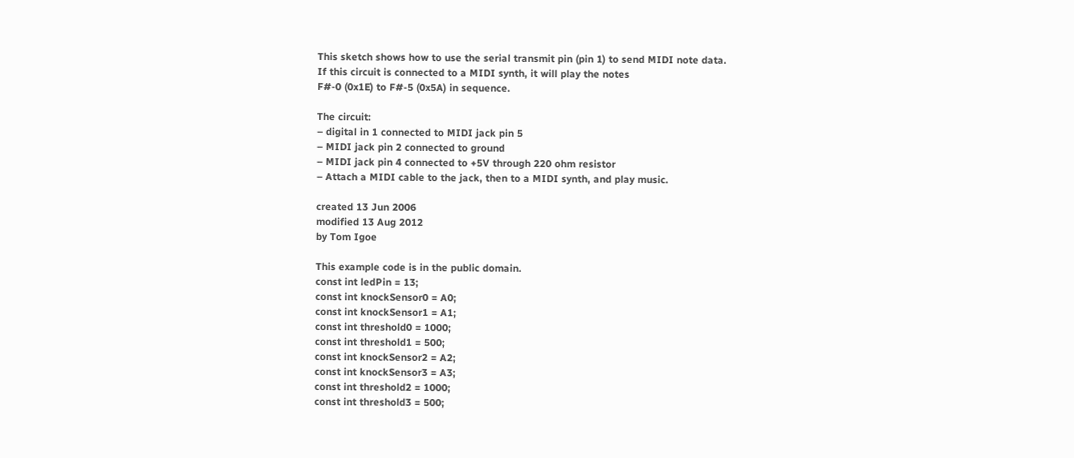This sketch shows how to use the serial transmit pin (pin 1) to send MIDI note data.
If this circuit is connected to a MIDI synth, it will play the notes
F#-0 (0x1E) to F#-5 (0x5A) in sequence.

The circuit:
– digital in 1 connected to MIDI jack pin 5
– MIDI jack pin 2 connected to ground
– MIDI jack pin 4 connected to +5V through 220 ohm resistor
– Attach a MIDI cable to the jack, then to a MIDI synth, and play music.

created 13 Jun 2006
modified 13 Aug 2012
by Tom Igoe

This example code is in the public domain.
const int ledPin = 13;
const int knockSensor0 = A0;
const int knockSensor1 = A1;
const int threshold0 = 1000;
const int threshold1 = 500;
const int knockSensor2 = A2;
const int knockSensor3 = A3;
const int threshold2 = 1000;
const int threshold3 = 500;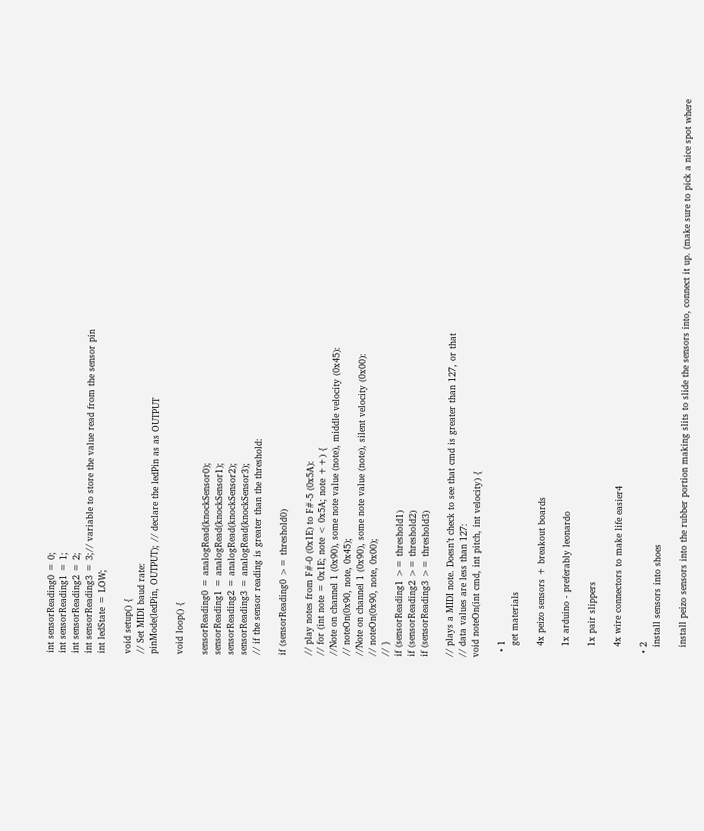int sensorReading0 = 0;
int sensorReading1 = 1;
int sensorReading2 = 2;
int sensorReading3 = 3;// variable to store the value read from the sensor pin
int ledState = LOW;

void setup() {
// Set MIDI baud rate:
pinMode(ledPin, OUTPUT); // declare the ledPin as as OUTPUT

void loop() {

sensorReading0 = analogRead(knockSensor0);
sensorReading1 = analogRead(knockSensor1);
sensorReading2 = analogRead(knockSensor2);
sensorReading3 = analogRead(knockSensor3);
// if the sensor reading is greater than the threshold:

if (sensorReading0 >= threshold0)

// play notes from F#-0 (0x1E) to F#-5 (0x5A):
// for (int note = 0x1E; note < 0x5A; note ++) {
//Note on channel 1 (0x90), some note value (note), middle velocity (0x45):
// noteOn(0x90, note, 0x45);
//Note on channel 1 (0x90), some note value (note), silent velocity (0x00):
// noteOn(0x90, note, 0x00);
// }
if (sensorReading1 >= threshold1)
if (sensorReading2 >= threshold2)
if (sensorReading3 >= threshold3)

// plays a MIDI note. Doesn’t check to see that cmd is greater than 127, or that
// data values are less than 127:
void noteOn(int cmd, int pitch, int velocity) {

  • 1
    get materials

    4x peizo sensors + breakout boards

    1x arduino - preferably leonardo

    1x pair slippers

    4x wire connectors to make life easier4

  • 2
    install sensors into shoes

    install peizo sensors into the rubber portion making slits to slide the sensors into, connect it up. (make sure to pick a nice spot where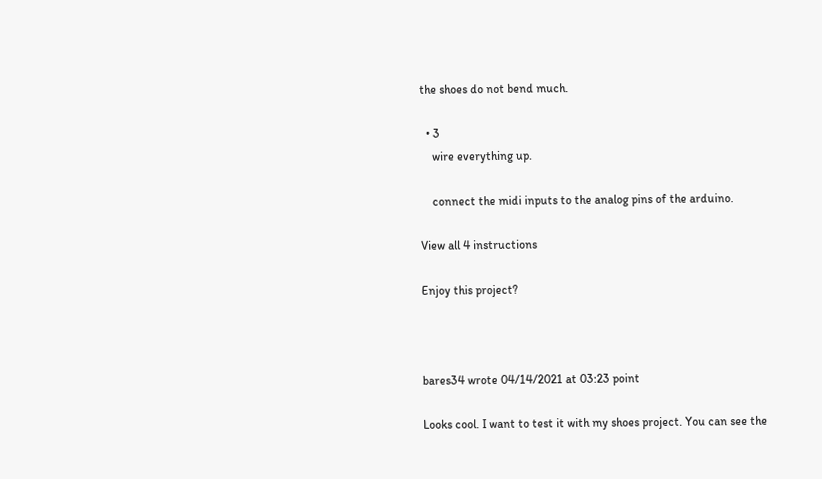the shoes do not bend much.

  • 3
    wire everything up.

    connect the midi inputs to the analog pins of the arduino.

View all 4 instructions

Enjoy this project?



bares34 wrote 04/14/2021 at 03:23 point

Looks cool. I want to test it with my shoes project. You can see the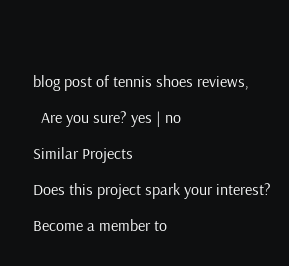blog post of tennis shoes reviews,

  Are you sure? yes | no

Similar Projects

Does this project spark your interest?

Become a member to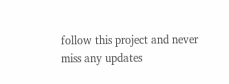follow this project and never miss any updates